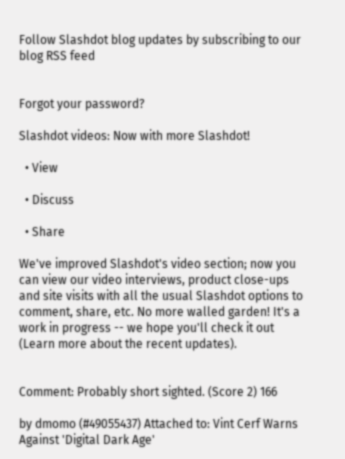Follow Slashdot blog updates by subscribing to our blog RSS feed


Forgot your password?

Slashdot videos: Now with more Slashdot!

  • View

  • Discuss

  • Share

We've improved Slashdot's video section; now you can view our video interviews, product close-ups and site visits with all the usual Slashdot options to comment, share, etc. No more walled garden! It's a work in progress -- we hope you'll check it out (Learn more about the recent updates).


Comment: Probably short sighted. (Score 2) 166

by dmomo (#49055437) Attached to: Vint Cerf Warns Against 'Digital Dark Age'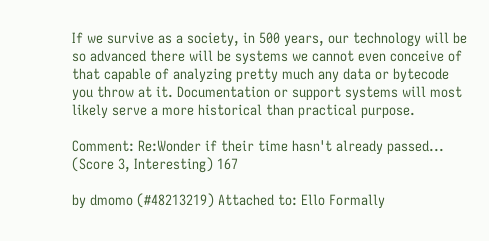If we survive as a society, in 500 years, our technology will be so advanced there will be systems we cannot even conceive of that capable of analyzing pretty much any data or bytecode you throw at it. Documentation or support systems will most likely serve a more historical than practical purpose.

Comment: Re:Wonder if their time hasn't already passed... (Score 3, Interesting) 167

by dmomo (#48213219) Attached to: Ello Formally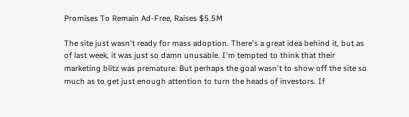Promises To Remain Ad-Free, Raises $5.5M

The site just wasn't ready for mass adoption. There's a great idea behind it, but as of last week, it was just so damn unusable. I'm tempted to think that their marketing blitz was premature. But perhaps the goal wasn't to show off the site so much as to get just enough attention to turn the heads of investors. If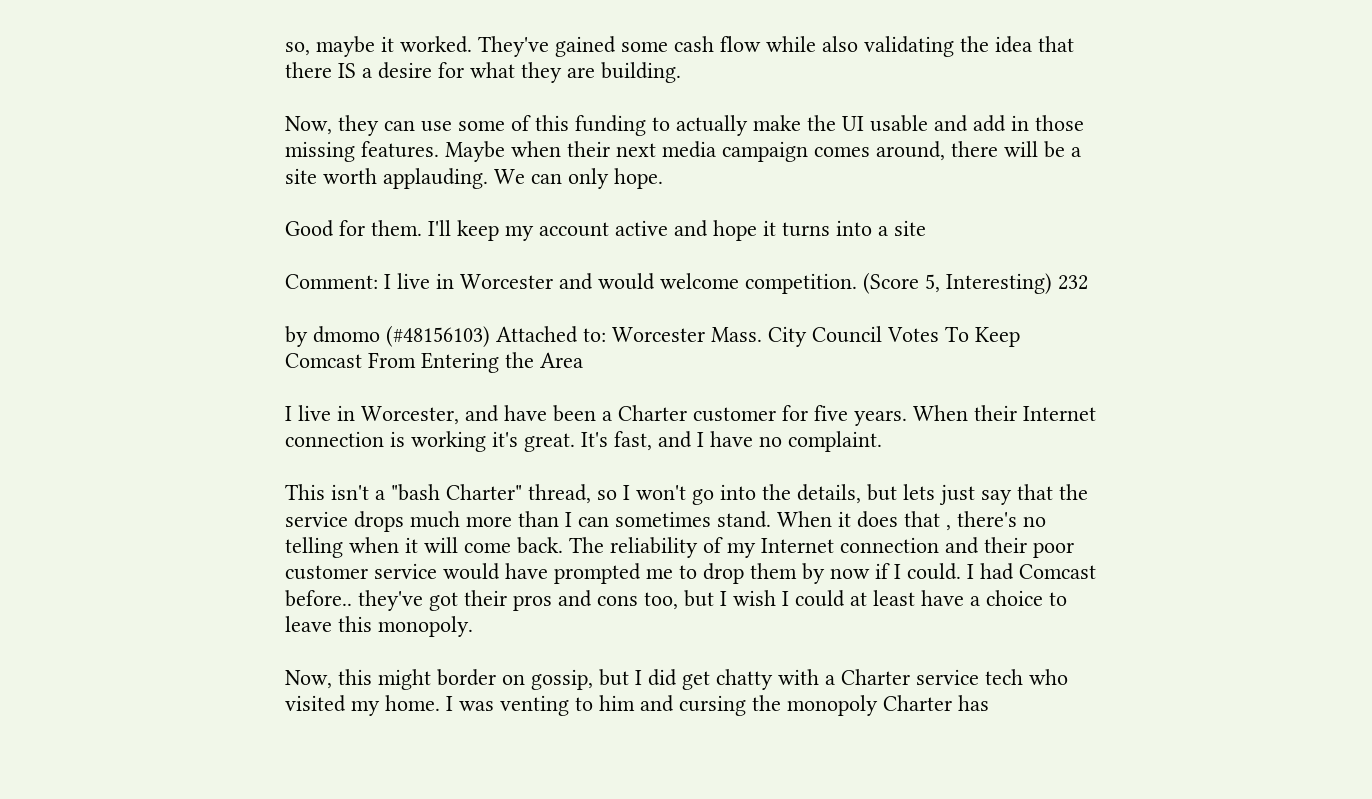so, maybe it worked. They've gained some cash flow while also validating the idea that there IS a desire for what they are building.

Now, they can use some of this funding to actually make the UI usable and add in those missing features. Maybe when their next media campaign comes around, there will be a site worth applauding. We can only hope.

Good for them. I'll keep my account active and hope it turns into a site

Comment: I live in Worcester and would welcome competition. (Score 5, Interesting) 232

by dmomo (#48156103) Attached to: Worcester Mass. City Council Votes To Keep Comcast From Entering the Area

I live in Worcester, and have been a Charter customer for five years. When their Internet connection is working it's great. It's fast, and I have no complaint.

This isn't a "bash Charter" thread, so I won't go into the details, but lets just say that the service drops much more than I can sometimes stand. When it does that , there's no telling when it will come back. The reliability of my Internet connection and their poor customer service would have prompted me to drop them by now if I could. I had Comcast before.. they've got their pros and cons too, but I wish I could at least have a choice to leave this monopoly.

Now, this might border on gossip, but I did get chatty with a Charter service tech who visited my home. I was venting to him and cursing the monopoly Charter has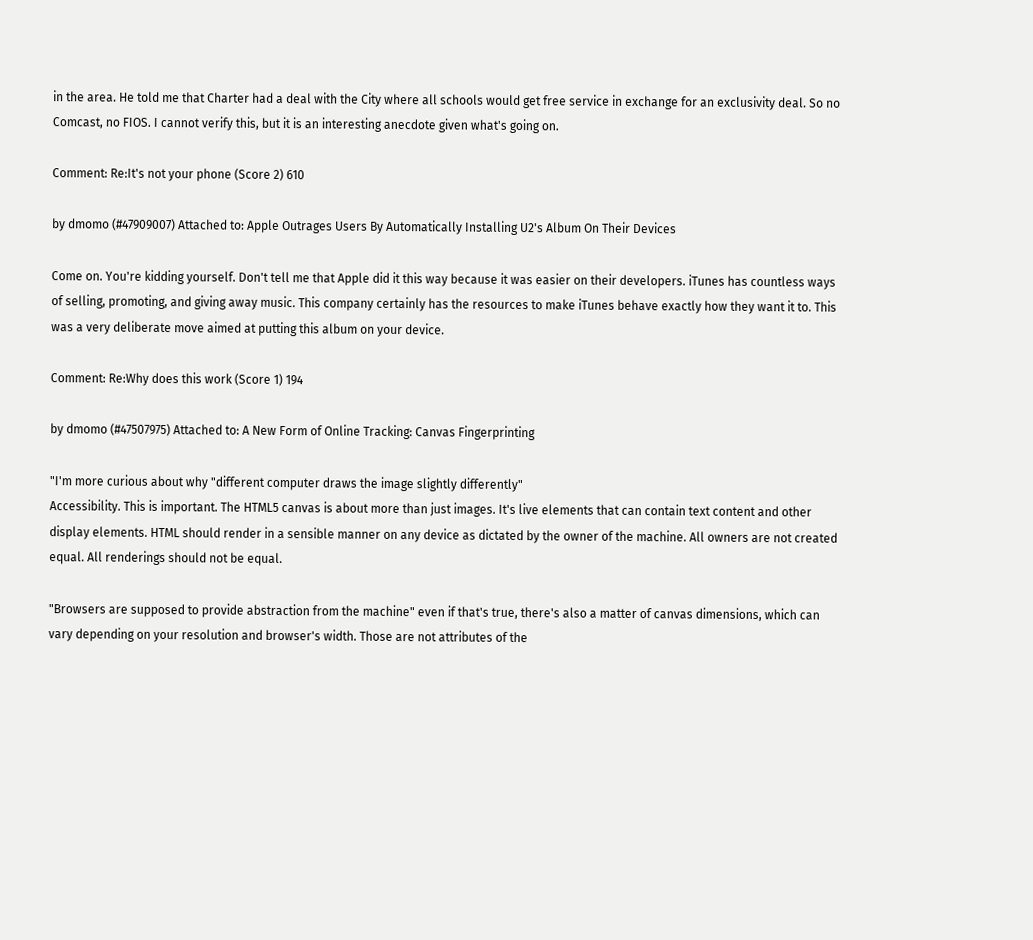in the area. He told me that Charter had a deal with the City where all schools would get free service in exchange for an exclusivity deal. So no Comcast, no FIOS. I cannot verify this, but it is an interesting anecdote given what's going on.

Comment: Re:It's not your phone (Score 2) 610

by dmomo (#47909007) Attached to: Apple Outrages Users By Automatically Installing U2's Album On Their Devices

Come on. You're kidding yourself. Don't tell me that Apple did it this way because it was easier on their developers. iTunes has countless ways of selling, promoting, and giving away music. This company certainly has the resources to make iTunes behave exactly how they want it to. This was a very deliberate move aimed at putting this album on your device.

Comment: Re:Why does this work (Score 1) 194

by dmomo (#47507975) Attached to: A New Form of Online Tracking: Canvas Fingerprinting

"I'm more curious about why "different computer draws the image slightly differently"
Accessibility. This is important. The HTML5 canvas is about more than just images. It's live elements that can contain text content and other display elements. HTML should render in a sensible manner on any device as dictated by the owner of the machine. All owners are not created equal. All renderings should not be equal.

"Browsers are supposed to provide abstraction from the machine" even if that's true, there's also a matter of canvas dimensions, which can vary depending on your resolution and browser's width. Those are not attributes of the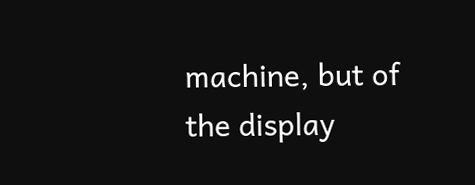machine, but of the display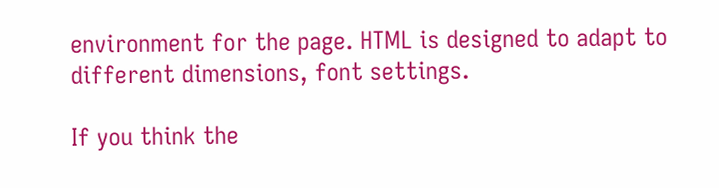environment for the page. HTML is designed to adapt to different dimensions, font settings.

If you think the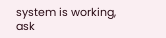system is working, ask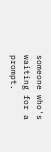someone who's waiting for a prompt.